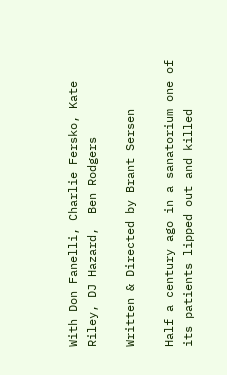With Don Fanelli, Charlie Fersko, Kate Riley, DJ Hazard,  Ben Rodgers

Written & Directed by Brant Sersen

Half a century ago in a sanatorium one of its patients lipped out and killed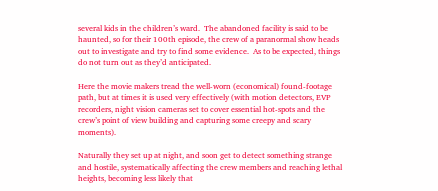several kids in the children’s ward.  The abandoned facility is said to be haunted, so for their 100th episode, the crew of a paranormal show heads out to investigate and try to find some evidence.  As to be expected, things do not turn out as they’d anticipated.

Here the movie makers tread the well-worn (economical) found-footage path, but at times it is used very effectively (with motion detectors, EVP recorders, night vision cameras set to cover essential hot-spots and the crew’s point of view building and capturing some creepy and scary moments).

Naturally they set up at night, and soon get to detect something strange and hostile, systematically affecting the crew members and reaching lethal heights, becoming less likely that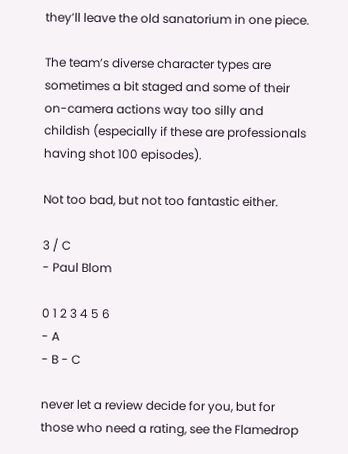they’ll leave the old sanatorium in one piece.

The team’s diverse character types are sometimes a bit staged and some of their on-camera actions way too silly and childish (especially if these are professionals having shot 100 episodes).

Not too bad, but not too fantastic either.

3 / C
- Paul Blom

0 1 2 3 4 5 6
- A
- B - C

never let a review decide for you, but for those who need a rating, see the Flamedrop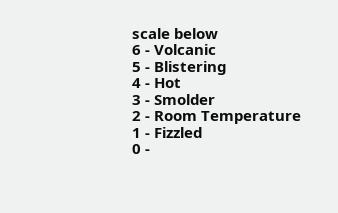scale below
6 - Volcanic
5 - Blistering
4 - Hot
3 - Smolder
2 - Room Temperature
1 - Fizzled
0 -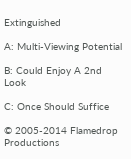Extinguished

A: Multi-Viewing Potential

B: Could Enjoy A 2nd Look

C: Once Should Suffice

© 2005-2014 Flamedrop Productions